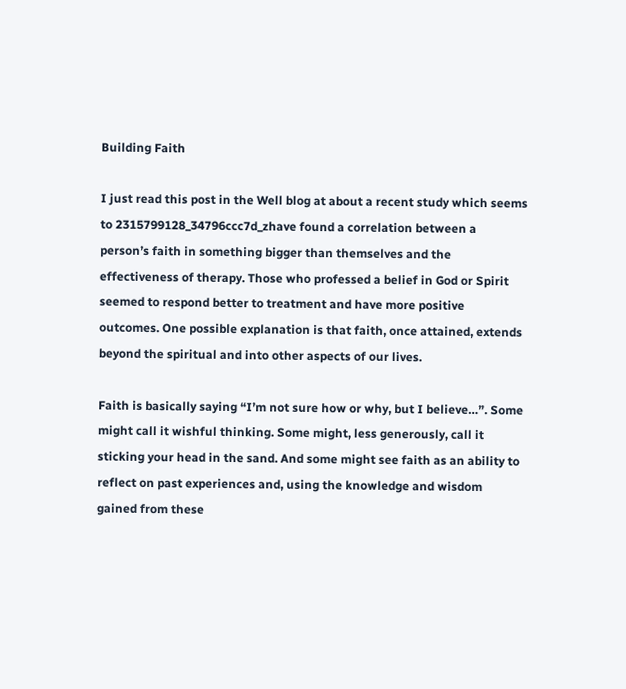Building Faith

I just read this post in the Well blog at about a recent study which seems to 2315799128_34796ccc7d_zhave found a correlation between a person’s faith in something bigger than themselves and the effectiveness of therapy. Those who professed a belief in God or Spirit seemed to respond better to treatment and have more positive outcomes. One possible explanation is that faith, once attained, extends beyond the spiritual and into other aspects of our lives.

Faith is basically saying “I’m not sure how or why, but I believe…”. Some might call it wishful thinking. Some might, less generously, call it sticking your head in the sand. And some might see faith as an ability to reflect on past experiences and, using the knowledge and wisdom gained from these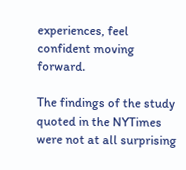experiences, feel confident moving forward.

The findings of the study quoted in the NYTimes were not at all surprising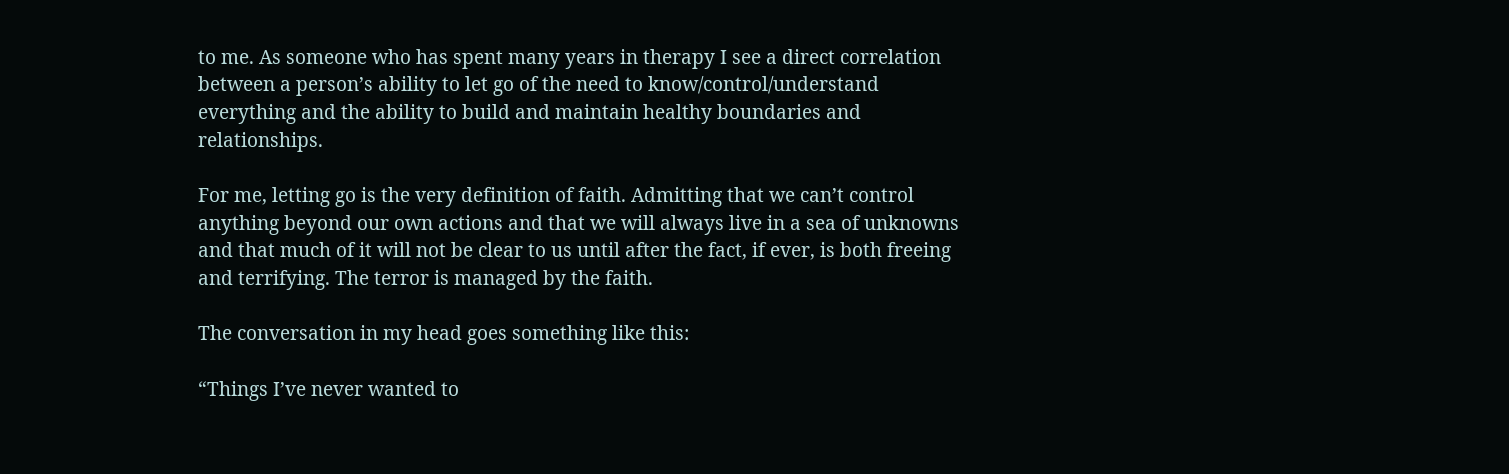to me. As someone who has spent many years in therapy I see a direct correlation between a person’s ability to let go of the need to know/control/understand everything and the ability to build and maintain healthy boundaries and relationships.

For me, letting go is the very definition of faith. Admitting that we can’t control anything beyond our own actions and that we will always live in a sea of unknowns and that much of it will not be clear to us until after the fact, if ever, is both freeing and terrifying. The terror is managed by the faith.

The conversation in my head goes something like this:

“Things I’ve never wanted to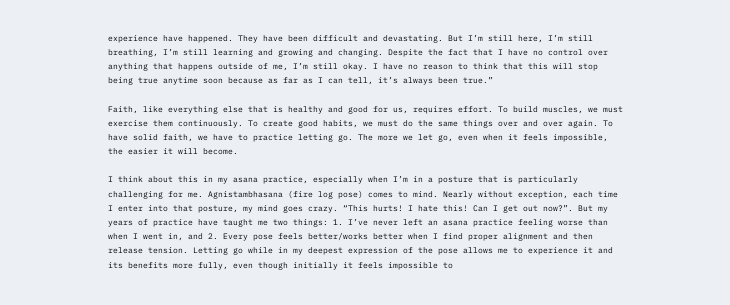experience have happened. They have been difficult and devastating. But I’m still here, I’m still breathing, I’m still learning and growing and changing. Despite the fact that I have no control over anything that happens outside of me, I’m still okay. I have no reason to think that this will stop being true anytime soon because as far as I can tell, it’s always been true.”

Faith, like everything else that is healthy and good for us, requires effort. To build muscles, we must exercise them continuously. To create good habits, we must do the same things over and over again. To have solid faith, we have to practice letting go. The more we let go, even when it feels impossible, the easier it will become.

I think about this in my asana practice, especially when I’m in a posture that is particularly challenging for me. Agnistambhasana (fire log pose) comes to mind. Nearly without exception, each time I enter into that posture, my mind goes crazy. “This hurts! I hate this! Can I get out now?”. But my years of practice have taught me two things: 1. I’ve never left an asana practice feeling worse than when I went in, and 2. Every pose feels better/works better when I find proper alignment and then release tension. Letting go while in my deepest expression of the pose allows me to experience it and its benefits more fully, even though initially it feels impossible to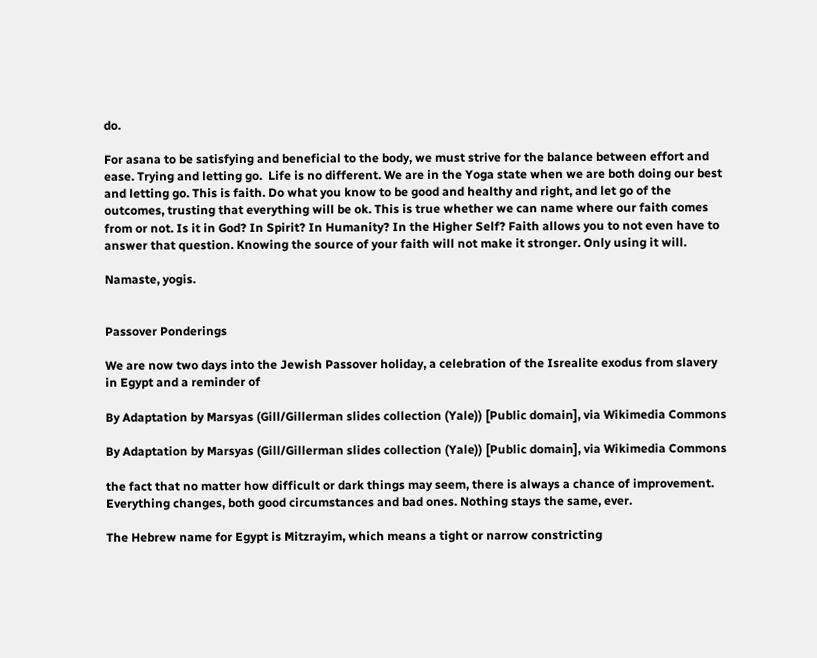do.

For asana to be satisfying and beneficial to the body, we must strive for the balance between effort and ease. Trying and letting go.  Life is no different. We are in the Yoga state when we are both doing our best and letting go. This is faith. Do what you know to be good and healthy and right, and let go of the outcomes, trusting that everything will be ok. This is true whether we can name where our faith comes from or not. Is it in God? In Spirit? In Humanity? In the Higher Self? Faith allows you to not even have to answer that question. Knowing the source of your faith will not make it stronger. Only using it will.

Namaste, yogis.


Passover Ponderings

We are now two days into the Jewish Passover holiday, a celebration of the Isrealite exodus from slavery in Egypt and a reminder of

By Adaptation by Marsyas (Gill/Gillerman slides collection (Yale)) [Public domain], via Wikimedia Commons

By Adaptation by Marsyas (Gill/Gillerman slides collection (Yale)) [Public domain], via Wikimedia Commons

the fact that no matter how difficult or dark things may seem, there is always a chance of improvement. Everything changes, both good circumstances and bad ones. Nothing stays the same, ever.

The Hebrew name for Egypt is Mitzrayim, which means a tight or narrow constricting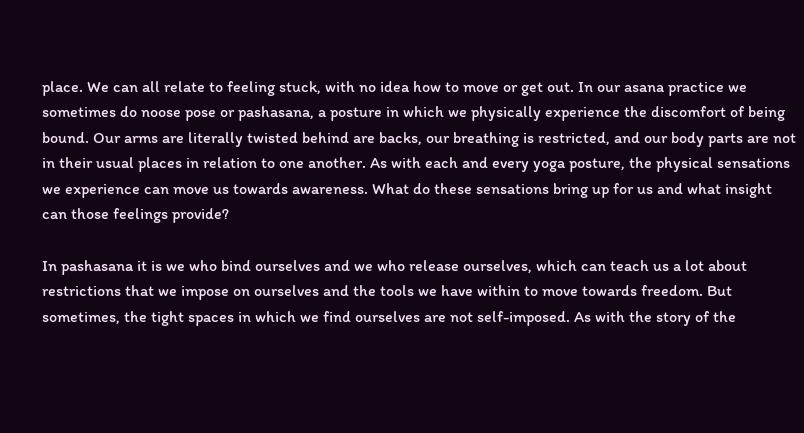place. We can all relate to feeling stuck, with no idea how to move or get out. In our asana practice we sometimes do noose pose or pashasana, a posture in which we physically experience the discomfort of being bound. Our arms are literally twisted behind are backs, our breathing is restricted, and our body parts are not in their usual places in relation to one another. As with each and every yoga posture, the physical sensations we experience can move us towards awareness. What do these sensations bring up for us and what insight can those feelings provide?

In pashasana it is we who bind ourselves and we who release ourselves, which can teach us a lot about restrictions that we impose on ourselves and the tools we have within to move towards freedom. But sometimes, the tight spaces in which we find ourselves are not self-imposed. As with the story of the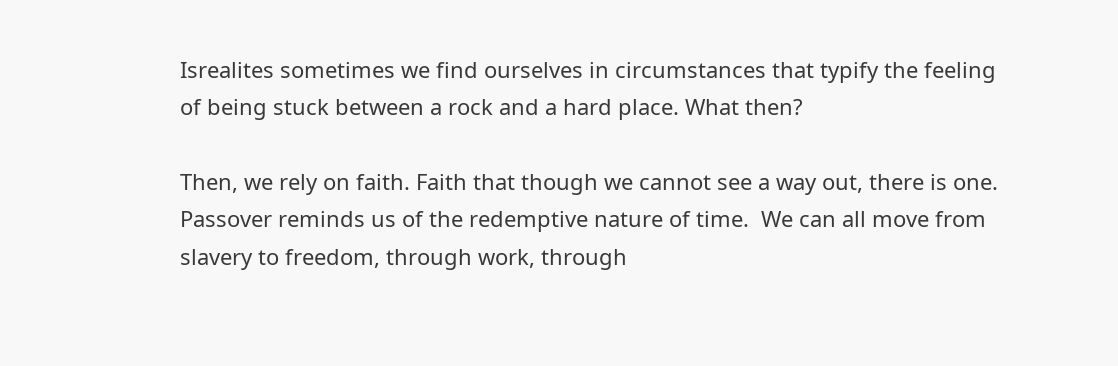Isrealites sometimes we find ourselves in circumstances that typify the feeling of being stuck between a rock and a hard place. What then?

Then, we rely on faith. Faith that though we cannot see a way out, there is one. Passover reminds us of the redemptive nature of time.  We can all move from slavery to freedom, through work, through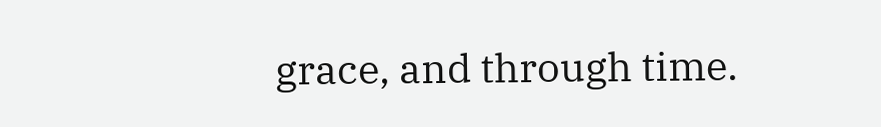grace, and through time.